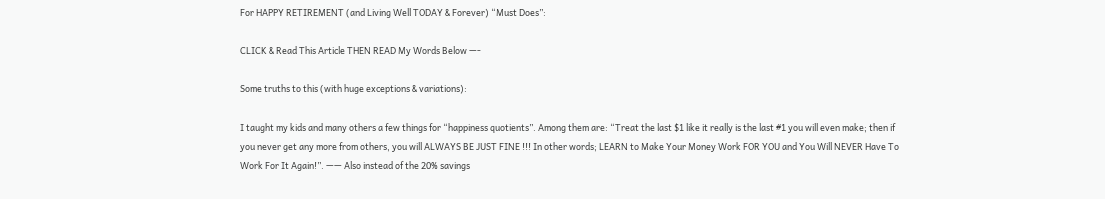For HAPPY RETIREMENT (and Living Well TODAY & Forever) “Must Does”:

CLICK & Read This Article THEN READ My Words Below —-

Some truths to this (with huge exceptions & variations):

I taught my kids and many others a few things for “happiness quotients”. Among them are: “Treat the last $1 like it really is the last #1 you will even make; then if you never get any more from others, you will ALWAYS BE JUST FINE !!! In other words; LEARN to Make Your Money Work FOR YOU and You Will NEVER Have To Work For It Again!”. —— Also instead of the 20% savings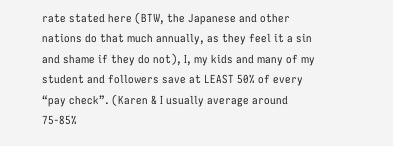rate stated here (BTW, the Japanese and other nations do that much annually, as they feel it a sin and shame if they do not), I, my kids and many of my student and followers save at LEAST 50% of every “pay check”. (Karen & I usually average around 75-85%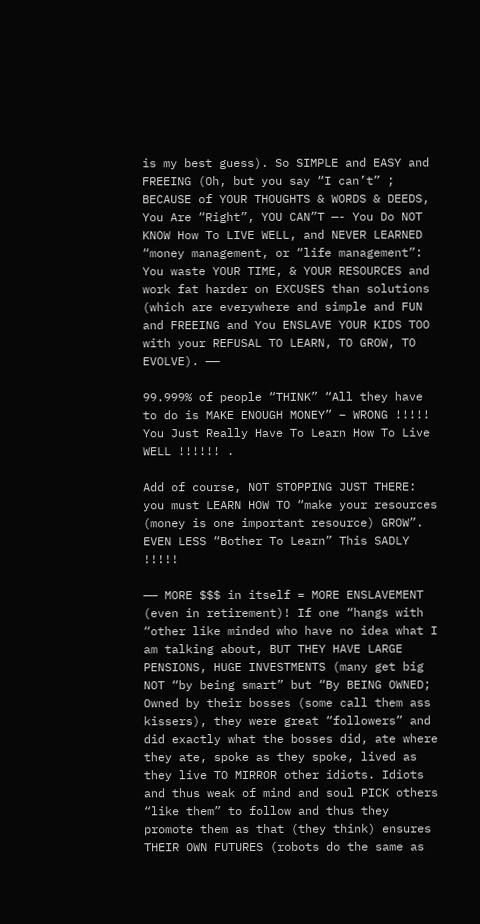is my best guess). So SIMPLE and EASY and FREEING (Oh, but you say “I can’t” ; BECAUSE of YOUR THOUGHTS & WORDS & DEEDS, You Are “Right”, YOU CAN”T —- You Do NOT KNOW How To LIVE WELL, and NEVER LEARNED “money management, or “life management”: You waste YOUR TIME, & YOUR RESOURCES and work fat harder on EXCUSES than solutions (which are everywhere and simple and FUN and FREEING and You ENSLAVE YOUR KIDS TOO with your REFUSAL TO LEARN, TO GROW, TO EVOLVE). ——

99.999% of people “THINK” “All they have to do is MAKE ENOUGH MONEY” – WRONG !!!!! You Just Really Have To Learn How To Live WELL !!!!!! .

Add of course, NOT STOPPING JUST THERE: you must LEARN HOW TO “make your resources (money is one important resource) GROW”. EVEN LESS “Bother To Learn” This SADLY !!!!!

—— MORE $$$ in itself = MORE ENSLAVEMENT (even in retirement)! If one “hangs with “other like minded who have no idea what I am talking about, BUT THEY HAVE LARGE PENSIONS, HUGE INVESTMENTS (many get big NOT “by being smart” but “By BEING OWNED; Owned by their bosses (some call them ass kissers), they were great “followers” and did exactly what the bosses did, ate where they ate, spoke as they spoke, lived as they live TO MIRROR other idiots. Idiots and thus weak of mind and soul PICK others “like them” to follow and thus they promote them as that (they think) ensures THEIR OWN FUTURES (robots do the same as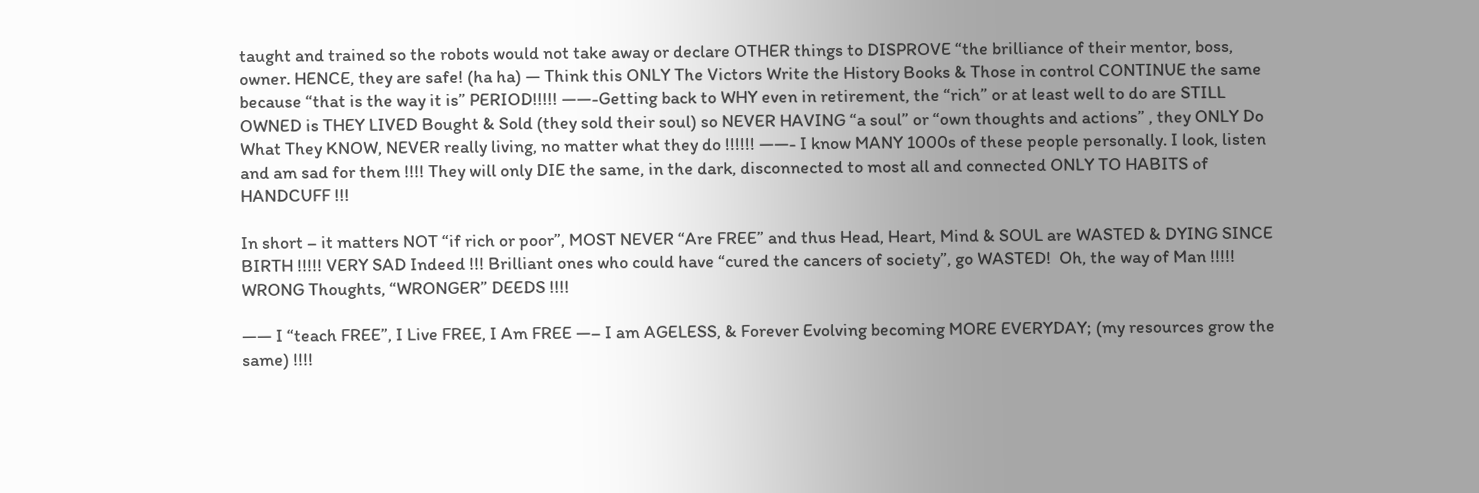taught and trained so the robots would not take away or declare OTHER things to DISPROVE “the brilliance of their mentor, boss, owner. HENCE, they are safe! (ha ha) — Think this ONLY The Victors Write the History Books & Those in control CONTINUE the same because “that is the way it is” PERIOD!!!!! ——-Getting back to WHY even in retirement, the “rich” or at least well to do are STILL OWNED is THEY LIVED Bought & Sold (they sold their soul) so NEVER HAVING “a soul” or “own thoughts and actions” , they ONLY Do What They KNOW, NEVER really living, no matter what they do !!!!!! ——- I know MANY 1000s of these people personally. I look, listen and am sad for them !!!! They will only DIE the same, in the dark, disconnected to most all and connected ONLY TO HABITS of HANDCUFF !!!

In short – it matters NOT “if rich or poor”, MOST NEVER “Are FREE” and thus Head, Heart, Mind & SOUL are WASTED & DYING SINCE BIRTH !!!!! VERY SAD Indeed !!! Brilliant ones who could have “cured the cancers of society”, go WASTED!  Oh, the way of Man !!!!! WRONG Thoughts, “WRONGER” DEEDS !!!!

—— I “teach FREE”, I Live FREE, I Am FREE —– I am AGELESS, & Forever Evolving becoming MORE EVERYDAY; (my resources grow the same) !!!!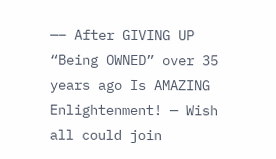—– After GIVING UP “Being OWNED” over 35 years ago Is AMAZING Enlightenment! — Wish all could join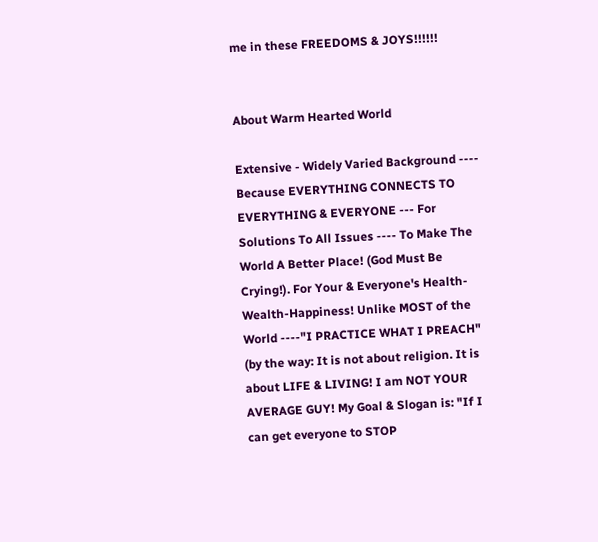me in these FREEDOMS & JOYS!!!!!!


About Warm Hearted World

Extensive - Widely Varied Background ---- Because EVERYTHING CONNECTS TO EVERYTHING & EVERYONE --- For Solutions To All Issues ---- To Make The World A Better Place! (God Must Be Crying!). For Your & Everyone's Health-Wealth-Happiness! Unlike MOST of the World ----"I PRACTICE WHAT I PREACH" (by the way: It is not about religion. It is about LIFE & LIVING! I am NOT YOUR AVERAGE GUY! My Goal & Slogan is: "If I can get everyone to STOP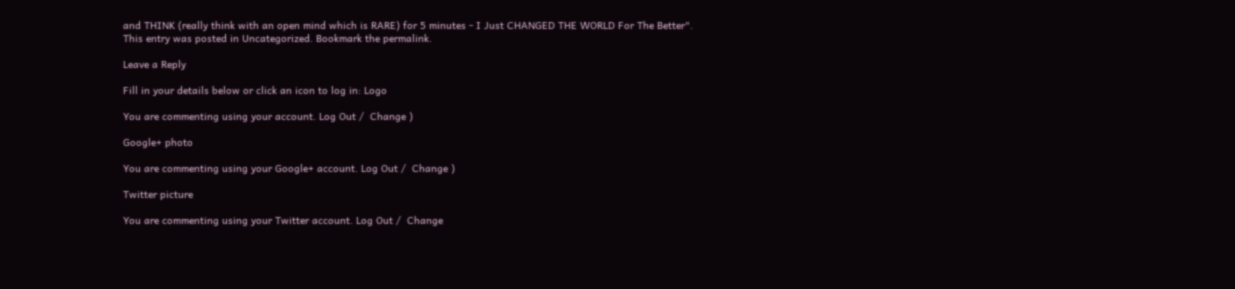and THINK (really think with an open mind which is RARE) for 5 minutes - I Just CHANGED THE WORLD For The Better".
This entry was posted in Uncategorized. Bookmark the permalink.

Leave a Reply

Fill in your details below or click an icon to log in: Logo

You are commenting using your account. Log Out /  Change )

Google+ photo

You are commenting using your Google+ account. Log Out /  Change )

Twitter picture

You are commenting using your Twitter account. Log Out /  Change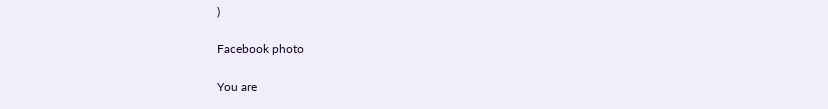)

Facebook photo

You are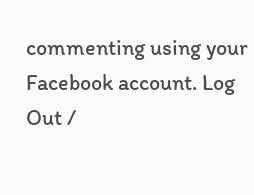commenting using your Facebook account. Log Out /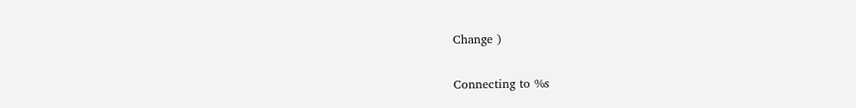Change )


Connecting to %s